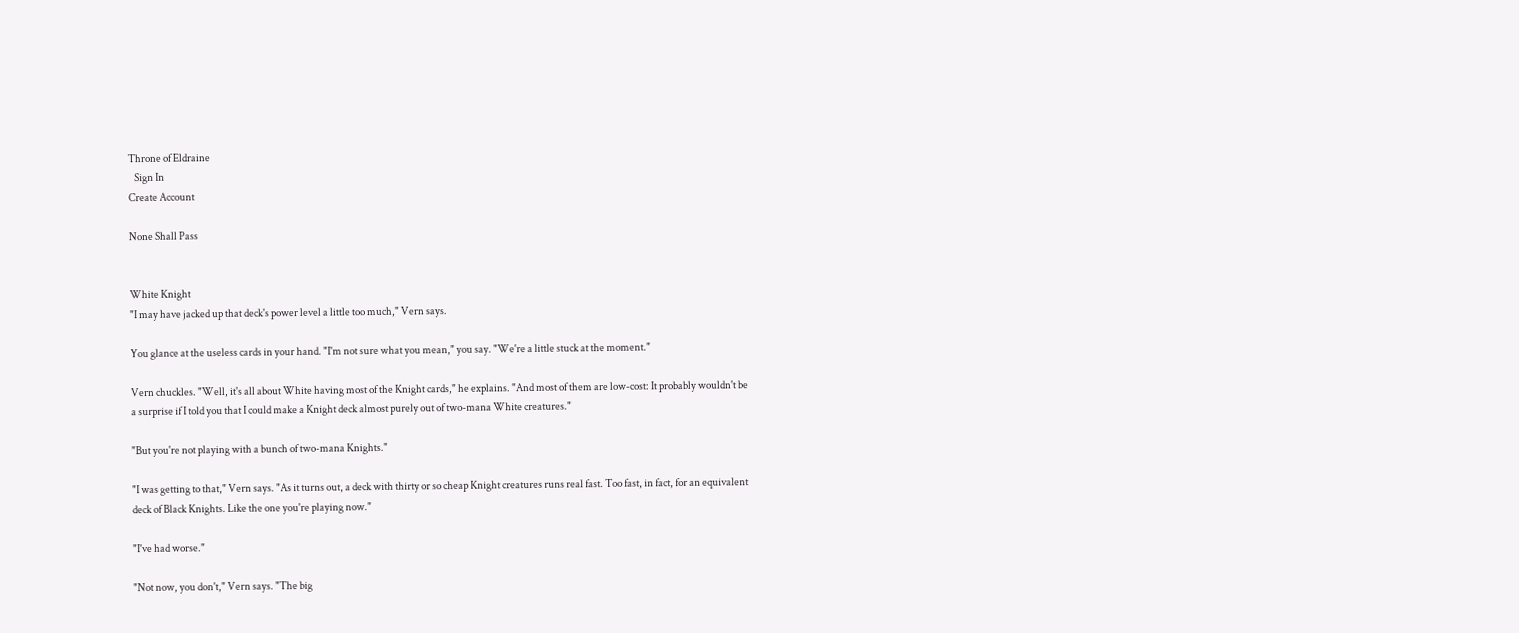Throne of Eldraine
   Sign In
Create Account

None Shall Pass


White Knight
"I may have jacked up that deck's power level a little too much," Vern says.

You glance at the useless cards in your hand. "I'm not sure what you mean," you say. "We're a little stuck at the moment."

Vern chuckles. "Well, it's all about White having most of the Knight cards," he explains. "And most of them are low-cost: It probably wouldn't be a surprise if I told you that I could make a Knight deck almost purely out of two-mana White creatures."

"But you're not playing with a bunch of two-mana Knights."

"I was getting to that," Vern says. "As it turns out, a deck with thirty or so cheap Knight creatures runs real fast. Too fast, in fact, for an equivalent deck of Black Knights. Like the one you're playing now."

"I've had worse."

"Not now, you don't," Vern says. "The big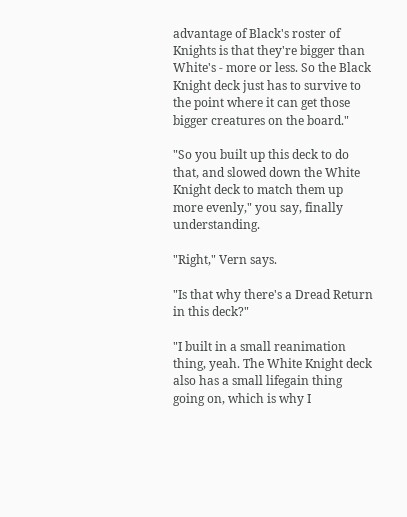advantage of Black's roster of Knights is that they're bigger than White's - more or less. So the Black Knight deck just has to survive to the point where it can get those bigger creatures on the board."

"So you built up this deck to do that, and slowed down the White Knight deck to match them up more evenly," you say, finally understanding.

"Right," Vern says.

"Is that why there's a Dread Return in this deck?"

"I built in a small reanimation thing, yeah. The White Knight deck also has a small lifegain thing going on, which is why I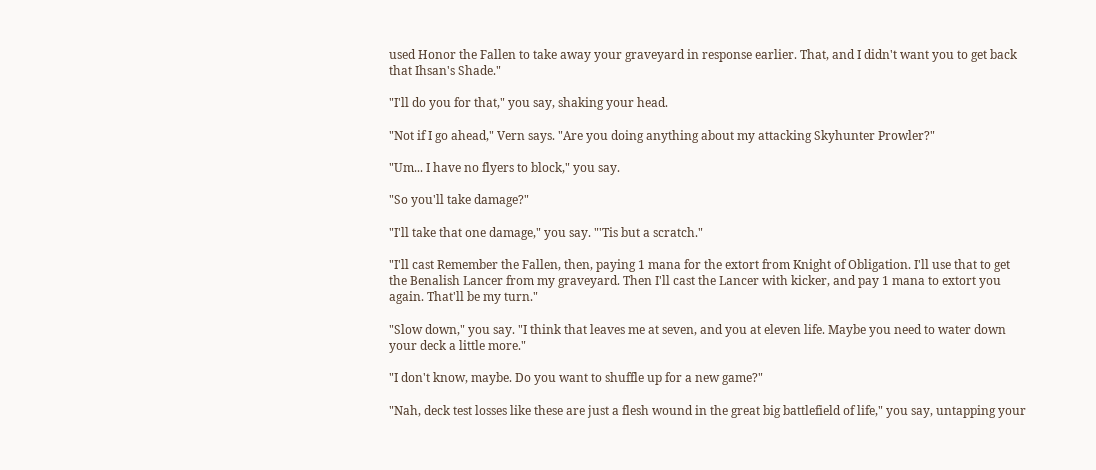used Honor the Fallen to take away your graveyard in response earlier. That, and I didn't want you to get back that Ihsan's Shade."

"I'll do you for that," you say, shaking your head.

"Not if I go ahead," Vern says. "Are you doing anything about my attacking Skyhunter Prowler?"

"Um... I have no flyers to block," you say.

"So you'll take damage?"

"I'll take that one damage," you say. "'Tis but a scratch."

"I'll cast Remember the Fallen, then, paying 1 mana for the extort from Knight of Obligation. I'll use that to get the Benalish Lancer from my graveyard. Then I'll cast the Lancer with kicker, and pay 1 mana to extort you again. That'll be my turn."

"Slow down," you say. "I think that leaves me at seven, and you at eleven life. Maybe you need to water down your deck a little more."

"I don't know, maybe. Do you want to shuffle up for a new game?"

"Nah, deck test losses like these are just a flesh wound in the great big battlefield of life," you say, untapping your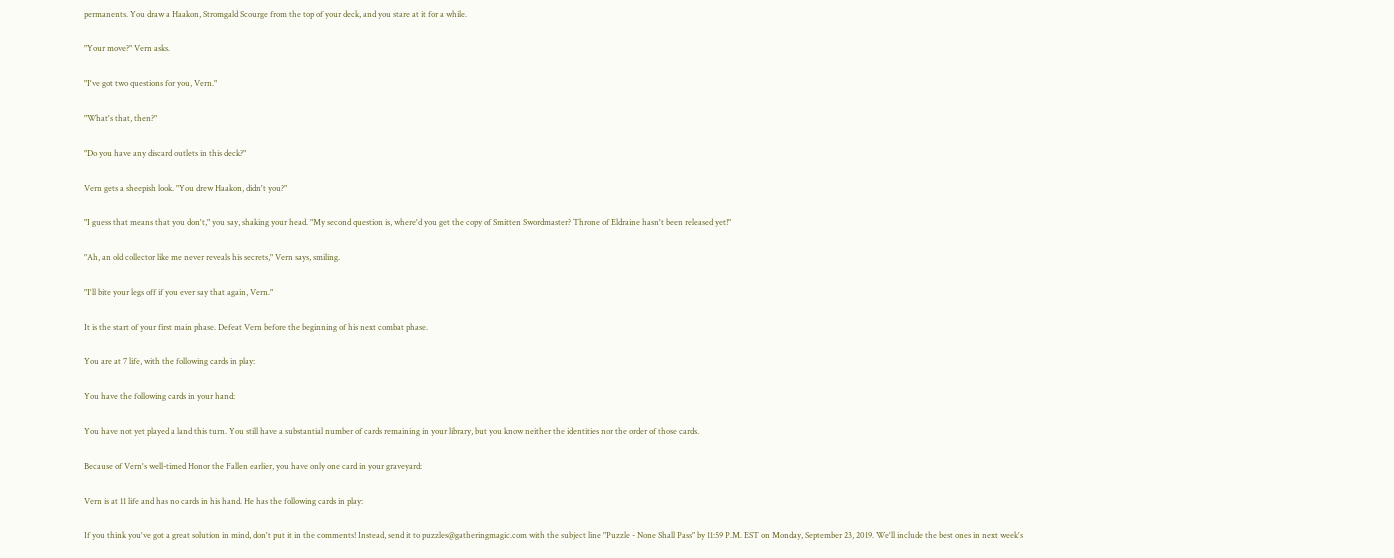permanents. You draw a Haakon, Stromgald Scourge from the top of your deck, and you stare at it for a while.

"Your move?" Vern asks.

"I've got two questions for you, Vern."

"What's that, then?"

"Do you have any discard outlets in this deck?"

Vern gets a sheepish look. "You drew Haakon, didn't you?"

"I guess that means that you don't," you say, shaking your head. "My second question is, where'd you get the copy of Smitten Swordmaster? Throne of Eldraine hasn't been released yet!"

"Ah, an old collector like me never reveals his secrets," Vern says, smiling.

"I'll bite your legs off if you ever say that again, Vern."

It is the start of your first main phase. Defeat Vern before the beginning of his next combat phase.

You are at 7 life, with the following cards in play:

You have the following cards in your hand:

You have not yet played a land this turn. You still have a substantial number of cards remaining in your library, but you know neither the identities nor the order of those cards.

Because of Vern's well-timed Honor the Fallen earlier, you have only one card in your graveyard:

Vern is at 11 life and has no cards in his hand. He has the following cards in play:

If you think you've got a great solution in mind, don't put it in the comments! Instead, send it to puzzles@gatheringmagic.com with the subject line "Puzzle - None Shall Pass" by 11:59 P.M. EST on Monday, September 23, 2019. We'll include the best ones in next week's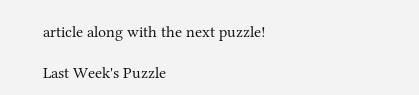article along with the next puzzle!

Last Week's Puzzle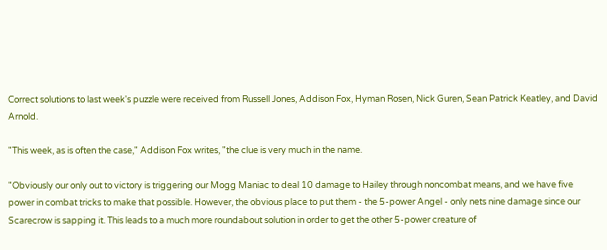Correct solutions to last week's puzzle were received from Russell Jones, Addison Fox, Hyman Rosen, Nick Guren, Sean Patrick Keatley, and David Arnold.

"This week, as is often the case," Addison Fox writes, "the clue is very much in the name.

"Obviously our only out to victory is triggering our Mogg Maniac to deal 10 damage to Hailey through noncombat means, and we have five power in combat tricks to make that possible. However, the obvious place to put them - the 5-power Angel - only nets nine damage since our Scarecrow is sapping it. This leads to a much more roundabout solution in order to get the other 5-power creature of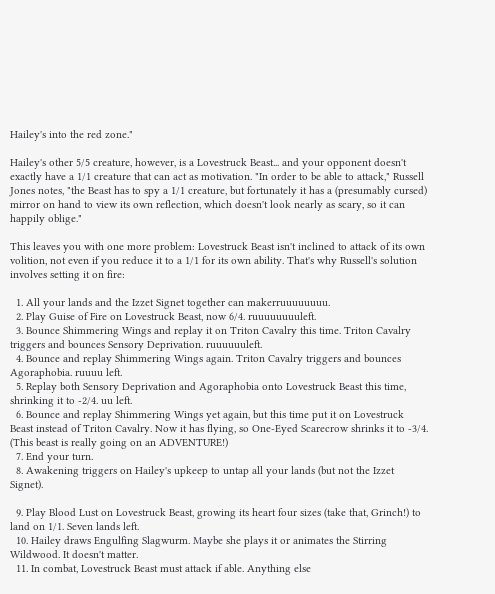Hailey's into the red zone."

Hailey's other 5/5 creature, however, is a Lovestruck Beast... and your opponent doesn't exactly have a 1/1 creature that can act as motivation. "In order to be able to attack," Russell Jones notes, "the Beast has to spy a 1/1 creature, but fortunately it has a (presumably cursed) mirror on hand to view its own reflection, which doesn't look nearly as scary, so it can happily oblige."

This leaves you with one more problem: Lovestruck Beast isn't inclined to attack of its own volition, not even if you reduce it to a 1/1 for its own ability. That's why Russell's solution involves setting it on fire:

  1. All your lands and the Izzet Signet together can makerruuuuuuuu.
  2. Play Guise of Fire on Lovestruck Beast, now 6/4. ruuuuuuuuleft.
  3. Bounce Shimmering Wings and replay it on Triton Cavalry this time. Triton Cavalry triggers and bounces Sensory Deprivation. ruuuuuuleft.
  4. Bounce and replay Shimmering Wings again. Triton Cavalry triggers and bounces Agoraphobia. ruuuu left.
  5. Replay both Sensory Deprivation and Agoraphobia onto Lovestruck Beast this time, shrinking it to -2/4. uu left.
  6. Bounce and replay Shimmering Wings yet again, but this time put it on Lovestruck Beast instead of Triton Cavalry. Now it has flying, so One-Eyed Scarecrow shrinks it to -3/4. (This beast is really going on an ADVENTURE!)
  7. End your turn.
  8. Awakening triggers on Hailey's upkeep to untap all your lands (but not the Izzet Signet).

  9. Play Blood Lust on Lovestruck Beast, growing its heart four sizes (take that, Grinch!) to land on 1/1. Seven lands left.
  10. Hailey draws Engulfing Slagwurm. Maybe she plays it or animates the Stirring Wildwood. It doesn't matter.
  11. In combat, Lovestruck Beast must attack if able. Anything else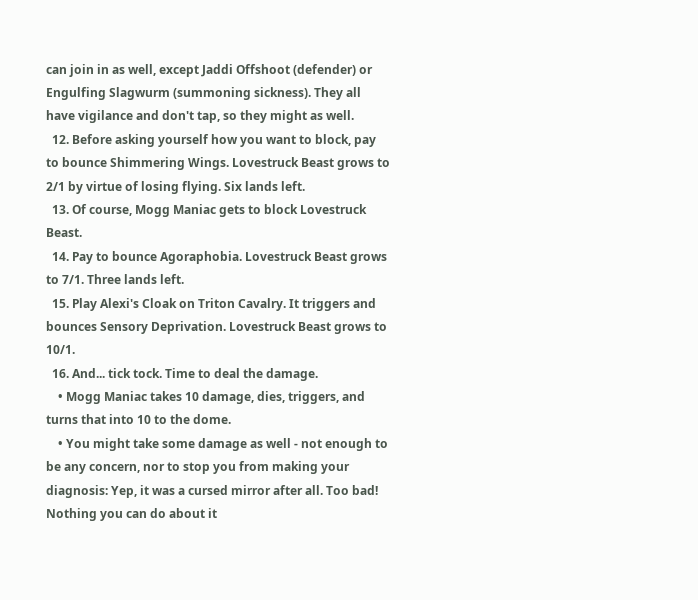can join in as well, except Jaddi Offshoot (defender) or Engulfing Slagwurm (summoning sickness). They all have vigilance and don't tap, so they might as well.
  12. Before asking yourself how you want to block, pay to bounce Shimmering Wings. Lovestruck Beast grows to 2/1 by virtue of losing flying. Six lands left.
  13. Of course, Mogg Maniac gets to block Lovestruck Beast.
  14. Pay to bounce Agoraphobia. Lovestruck Beast grows to 7/1. Three lands left.
  15. Play Alexi's Cloak on Triton Cavalry. It triggers and bounces Sensory Deprivation. Lovestruck Beast grows to 10/1.
  16. And... tick tock. Time to deal the damage.
    • Mogg Maniac takes 10 damage, dies, triggers, and turns that into 10 to the dome.
    • You might take some damage as well - not enough to be any concern, nor to stop you from making your diagnosis: Yep, it was a cursed mirror after all. Too bad! Nothing you can do about it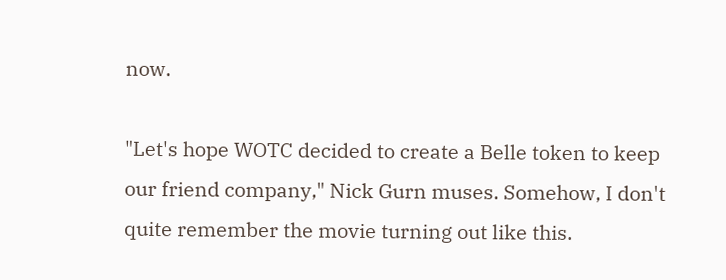now.

"Let's hope WOTC decided to create a Belle token to keep our friend company," Nick Gurn muses. Somehow, I don't quite remember the movie turning out like this.